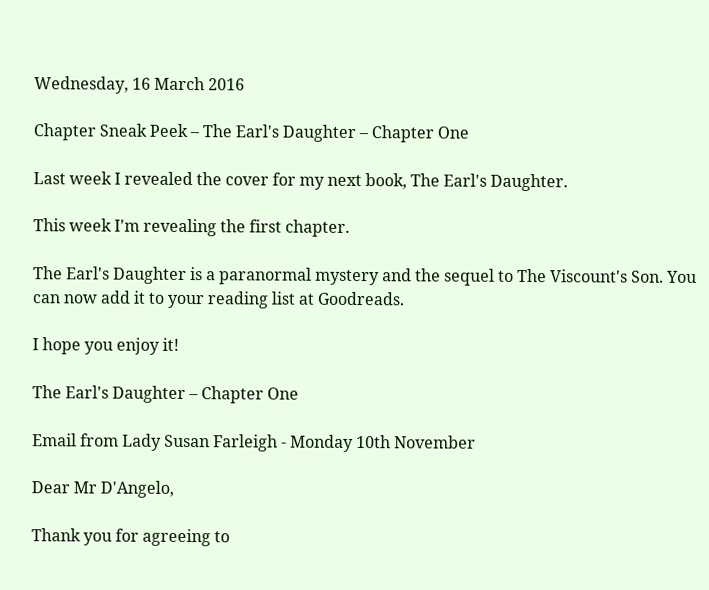Wednesday, 16 March 2016

Chapter Sneak Peek – The Earl's Daughter – Chapter One

Last week I revealed the cover for my next book, The Earl's Daughter.

This week I'm revealing the first chapter.

The Earl's Daughter is a paranormal mystery and the sequel to The Viscount's Son. You can now add it to your reading list at Goodreads.

I hope you enjoy it!

The Earl's Daughter – Chapter One

Email from Lady Susan Farleigh - Monday 10th November

Dear Mr D'Angelo,

Thank you for agreeing to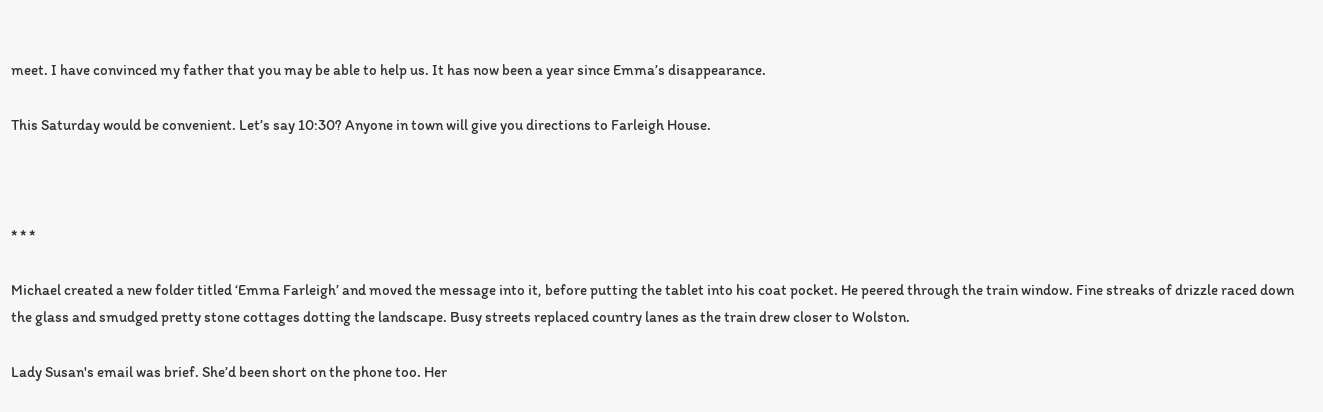meet. I have convinced my father that you may be able to help us. It has now been a year since Emma’s disappearance.

This Saturday would be convenient. Let’s say 10:30? Anyone in town will give you directions to Farleigh House.



* * *

Michael created a new folder titled ‘Emma Farleigh’ and moved the message into it, before putting the tablet into his coat pocket. He peered through the train window. Fine streaks of drizzle raced down the glass and smudged pretty stone cottages dotting the landscape. Busy streets replaced country lanes as the train drew closer to Wolston.

Lady Susan's email was brief. She’d been short on the phone too. Her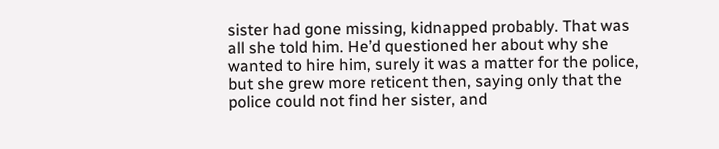sister had gone missing, kidnapped probably. That was all she told him. He’d questioned her about why she wanted to hire him, surely it was a matter for the police, but she grew more reticent then, saying only that the police could not find her sister, and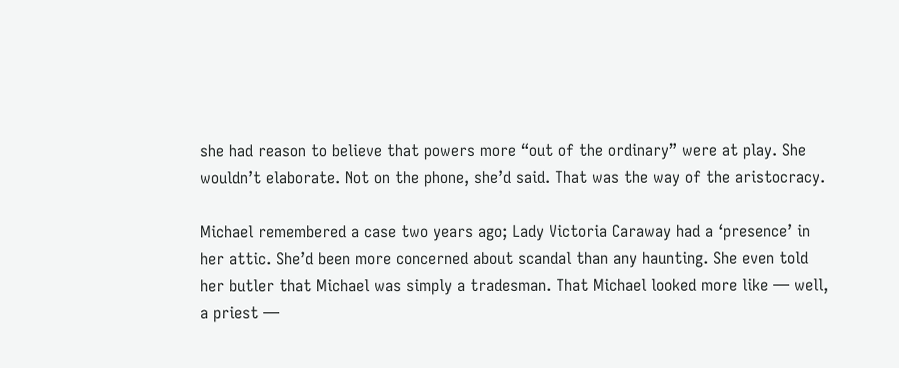she had reason to believe that powers more “out of the ordinary” were at play. She wouldn’t elaborate. Not on the phone, she’d said. That was the way of the aristocracy.

Michael remembered a case two years ago; Lady Victoria Caraway had a ‘presence’ in her attic. She’d been more concerned about scandal than any haunting. She even told her butler that Michael was simply a tradesman. That Michael looked more like — well, a priest —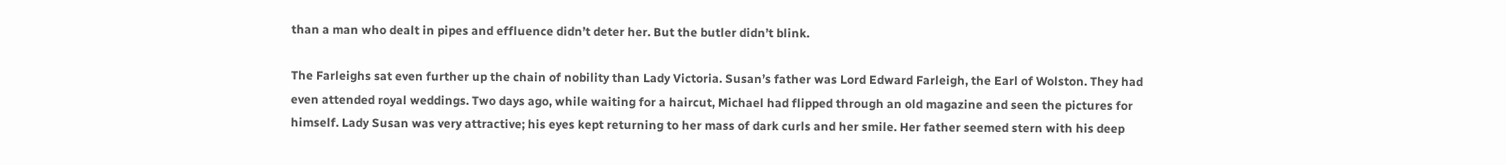than a man who dealt in pipes and effluence didn’t deter her. But the butler didn’t blink.

The Farleighs sat even further up the chain of nobility than Lady Victoria. Susan’s father was Lord Edward Farleigh, the Earl of Wolston. They had even attended royal weddings. Two days ago, while waiting for a haircut, Michael had flipped through an old magazine and seen the pictures for himself. Lady Susan was very attractive; his eyes kept returning to her mass of dark curls and her smile. Her father seemed stern with his deep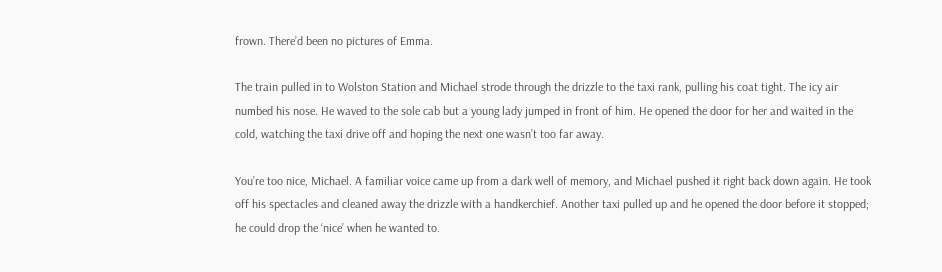frown. There’d been no pictures of Emma.

The train pulled in to Wolston Station and Michael strode through the drizzle to the taxi rank, pulling his coat tight. The icy air numbed his nose. He waved to the sole cab but a young lady jumped in front of him. He opened the door for her and waited in the cold, watching the taxi drive off and hoping the next one wasn’t too far away.

You’re too nice, Michael. A familiar voice came up from a dark well of memory, and Michael pushed it right back down again. He took off his spectacles and cleaned away the drizzle with a handkerchief. Another taxi pulled up and he opened the door before it stopped; he could drop the ‘nice’ when he wanted to.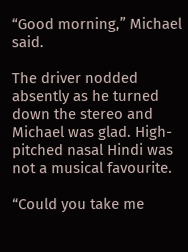“Good morning,” Michael said.

The driver nodded absently as he turned down the stereo and Michael was glad. High-pitched nasal Hindi was not a musical favourite.

“Could you take me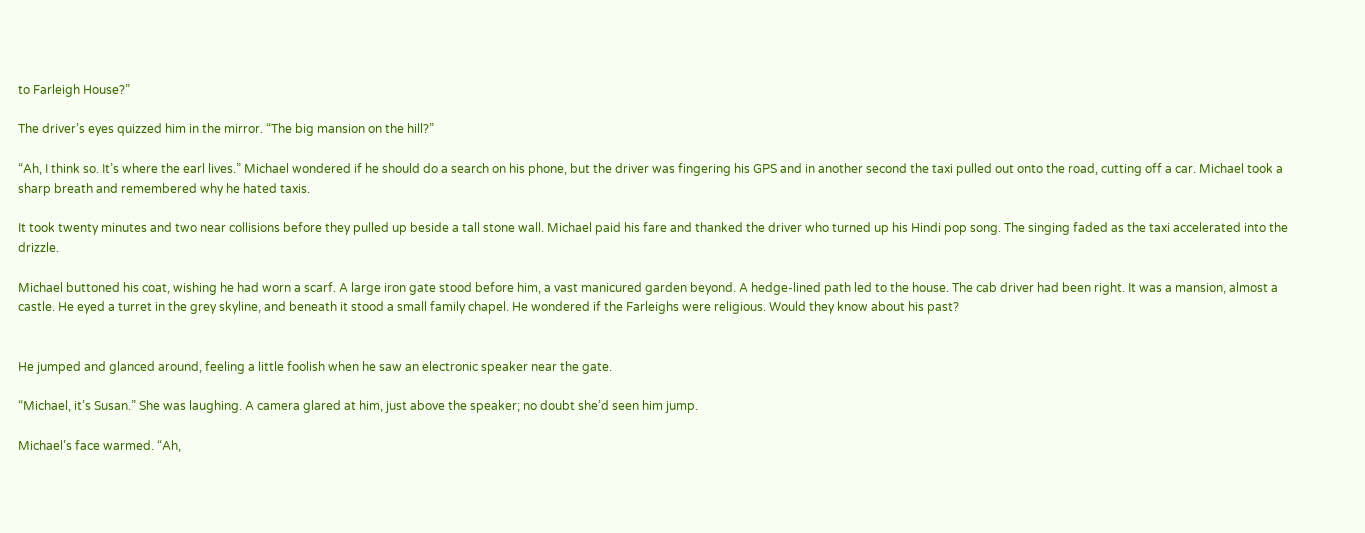to Farleigh House?”

The driver’s eyes quizzed him in the mirror. “The big mansion on the hill?”

“Ah, I think so. It’s where the earl lives.” Michael wondered if he should do a search on his phone, but the driver was fingering his GPS and in another second the taxi pulled out onto the road, cutting off a car. Michael took a sharp breath and remembered why he hated taxis.

It took twenty minutes and two near collisions before they pulled up beside a tall stone wall. Michael paid his fare and thanked the driver who turned up his Hindi pop song. The singing faded as the taxi accelerated into the drizzle.

Michael buttoned his coat, wishing he had worn a scarf. A large iron gate stood before him, a vast manicured garden beyond. A hedge-lined path led to the house. The cab driver had been right. It was a mansion, almost a castle. He eyed a turret in the grey skyline, and beneath it stood a small family chapel. He wondered if the Farleighs were religious. Would they know about his past?


He jumped and glanced around, feeling a little foolish when he saw an electronic speaker near the gate.

“Michael, it’s Susan.” She was laughing. A camera glared at him, just above the speaker; no doubt she’d seen him jump.

Michael’s face warmed. “Ah,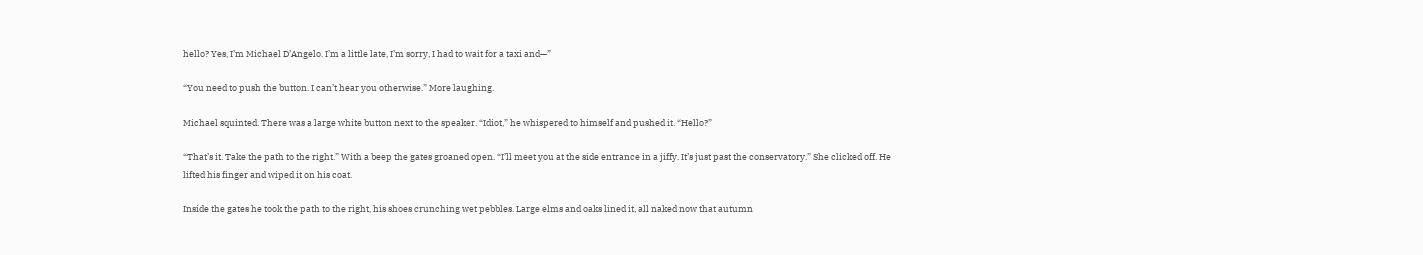hello? Yes, I’m Michael D’Angelo. I’m a little late, I’m sorry, I had to wait for a taxi and—”

“You need to push the button. I can’t hear you otherwise.” More laughing.

Michael squinted. There was a large white button next to the speaker. “Idiot,” he whispered to himself and pushed it. “Hello?”

“That’s it. Take the path to the right.” With a beep the gates groaned open. “I’ll meet you at the side entrance in a jiffy. It’s just past the conservatory.” She clicked off. He lifted his finger and wiped it on his coat.

Inside the gates he took the path to the right, his shoes crunching wet pebbles. Large elms and oaks lined it, all naked now that autumn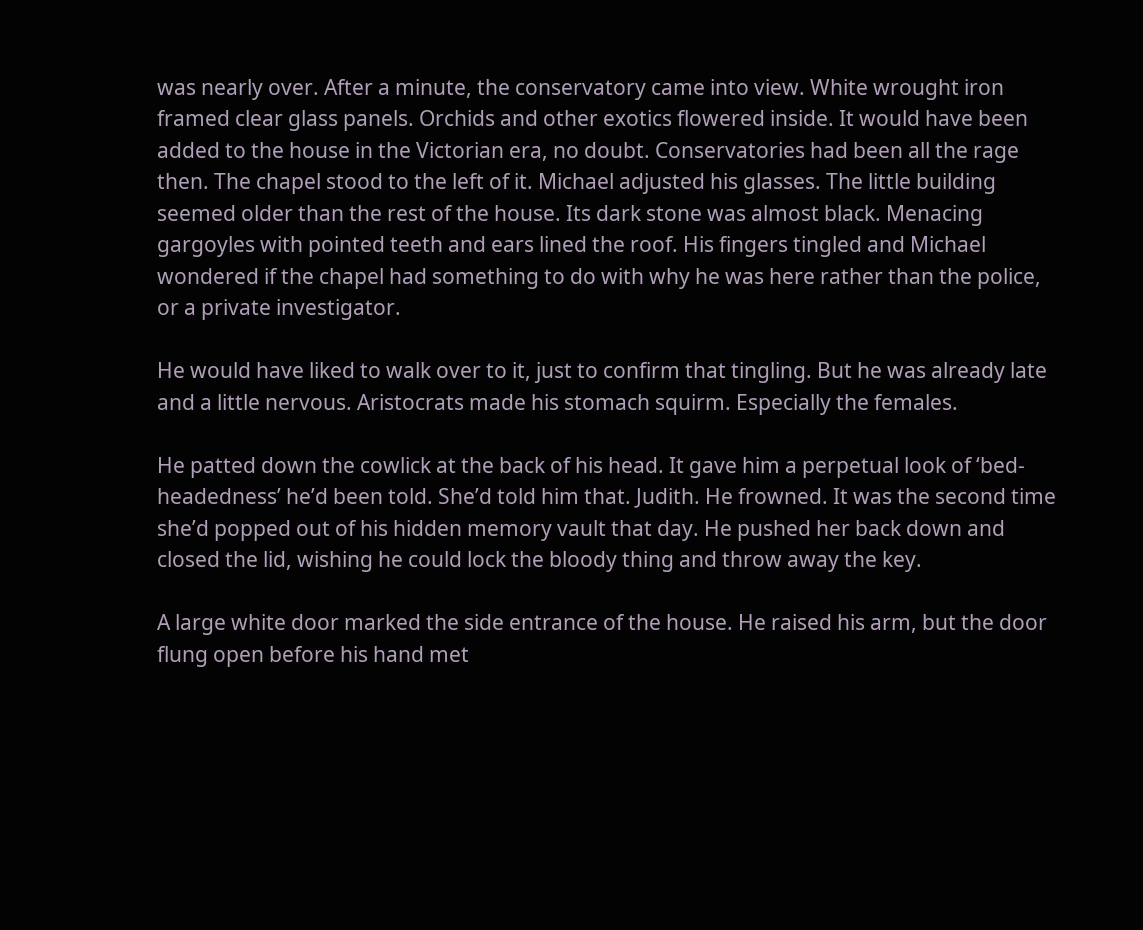was nearly over. After a minute, the conservatory came into view. White wrought iron framed clear glass panels. Orchids and other exotics flowered inside. It would have been added to the house in the Victorian era, no doubt. Conservatories had been all the rage then. The chapel stood to the left of it. Michael adjusted his glasses. The little building seemed older than the rest of the house. Its dark stone was almost black. Menacing gargoyles with pointed teeth and ears lined the roof. His fingers tingled and Michael wondered if the chapel had something to do with why he was here rather than the police, or a private investigator.

He would have liked to walk over to it, just to confirm that tingling. But he was already late and a little nervous. Aristocrats made his stomach squirm. Especially the females.

He patted down the cowlick at the back of his head. It gave him a perpetual look of ‘bed-headedness’ he’d been told. She’d told him that. Judith. He frowned. It was the second time she’d popped out of his hidden memory vault that day. He pushed her back down and closed the lid, wishing he could lock the bloody thing and throw away the key.

A large white door marked the side entrance of the house. He raised his arm, but the door flung open before his hand met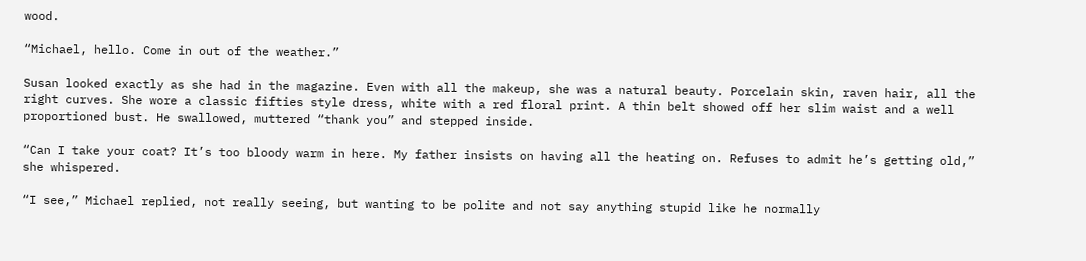wood.

“Michael, hello. Come in out of the weather.”

Susan looked exactly as she had in the magazine. Even with all the makeup, she was a natural beauty. Porcelain skin, raven hair, all the right curves. She wore a classic fifties style dress, white with a red floral print. A thin belt showed off her slim waist and a well proportioned bust. He swallowed, muttered “thank you” and stepped inside.

“Can I take your coat? It’s too bloody warm in here. My father insists on having all the heating on. Refuses to admit he’s getting old,” she whispered.

“I see,” Michael replied, not really seeing, but wanting to be polite and not say anything stupid like he normally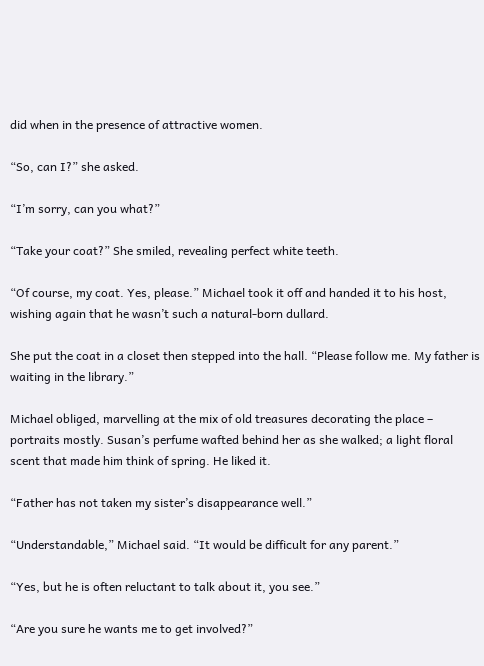did when in the presence of attractive women.

“So, can I?” she asked.

“I’m sorry, can you what?”

“Take your coat?” She smiled, revealing perfect white teeth.

“Of course, my coat. Yes, please.” Michael took it off and handed it to his host, wishing again that he wasn’t such a natural-born dullard.

She put the coat in a closet then stepped into the hall. “Please follow me. My father is waiting in the library.”

Michael obliged, marvelling at the mix of old treasures decorating the place – portraits mostly. Susan’s perfume wafted behind her as she walked; a light floral scent that made him think of spring. He liked it.

“Father has not taken my sister’s disappearance well.”

“Understandable,” Michael said. “It would be difficult for any parent.”

“Yes, but he is often reluctant to talk about it, you see.”

“Are you sure he wants me to get involved?”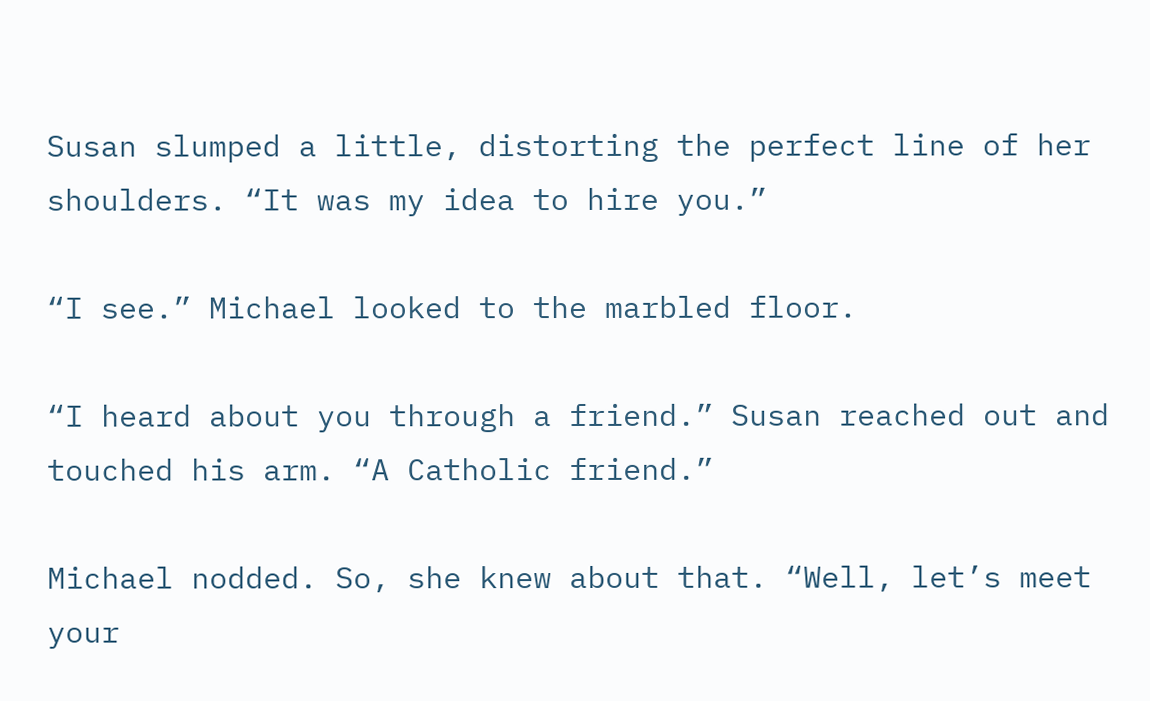Susan slumped a little, distorting the perfect line of her shoulders. “It was my idea to hire you.”

“I see.” Michael looked to the marbled floor.

“I heard about you through a friend.” Susan reached out and touched his arm. “A Catholic friend.”

Michael nodded. So, she knew about that. “Well, let’s meet your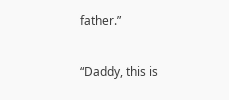father.”

“Daddy, this is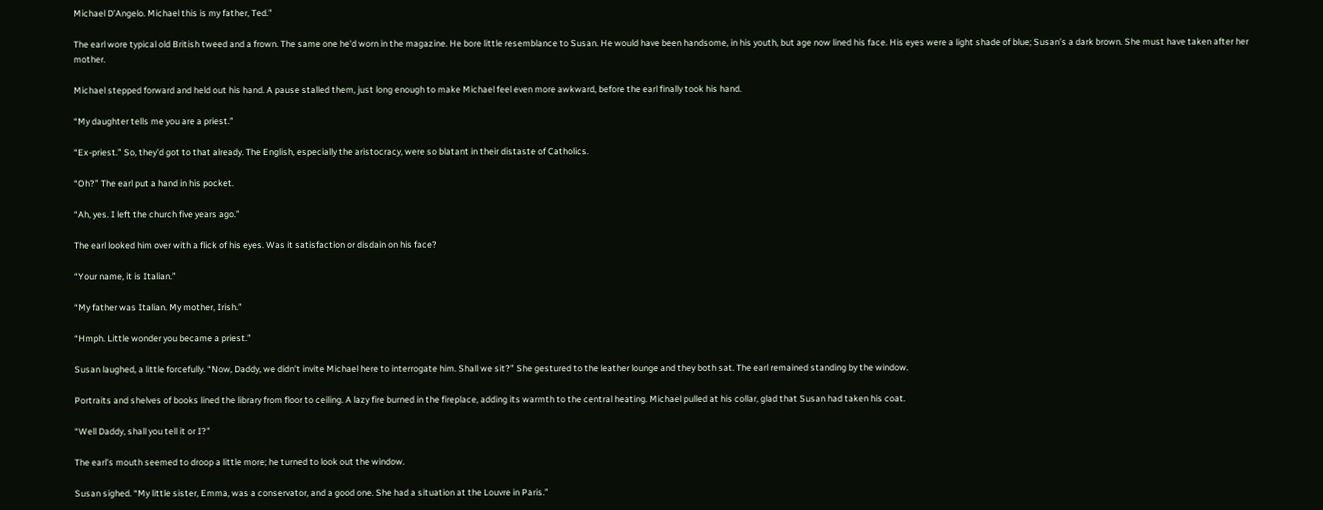Michael D’Angelo. Michael this is my father, Ted.”

The earl wore typical old British tweed and a frown. The same one he'd worn in the magazine. He bore little resemblance to Susan. He would have been handsome, in his youth, but age now lined his face. His eyes were a light shade of blue; Susan’s a dark brown. She must have taken after her mother.

Michael stepped forward and held out his hand. A pause stalled them, just long enough to make Michael feel even more awkward, before the earl finally took his hand.

“My daughter tells me you are a priest.”

“Ex-priest.” So, they’d got to that already. The English, especially the aristocracy, were so blatant in their distaste of Catholics.

“Oh?” The earl put a hand in his pocket.

“Ah, yes. I left the church five years ago.”

The earl looked him over with a flick of his eyes. Was it satisfaction or disdain on his face?

“Your name, it is Italian.”

“My father was Italian. My mother, Irish.”

“Hmph. Little wonder you became a priest.”

Susan laughed, a little forcefully. “Now, Daddy, we didn’t invite Michael here to interrogate him. Shall we sit?” She gestured to the leather lounge and they both sat. The earl remained standing by the window.

Portraits and shelves of books lined the library from floor to ceiling. A lazy fire burned in the fireplace, adding its warmth to the central heating. Michael pulled at his collar, glad that Susan had taken his coat.

“Well Daddy, shall you tell it or I?”

The earl’s mouth seemed to droop a little more; he turned to look out the window.

Susan sighed. “My little sister, Emma, was a conservator, and a good one. She had a situation at the Louvre in Paris.”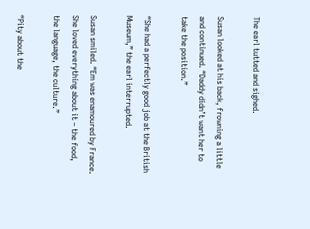The earl tutted and sighed.

Susan looked at his back, frowning a little and continued. “Daddy didn’t want her to take the position.”

“She had a perfectly good job at the British Museum,” the earl interrupted.

Susan smiled. “Em was enamoured by France. She loved everything about it – the food, the language, the culture.”

“Pity about the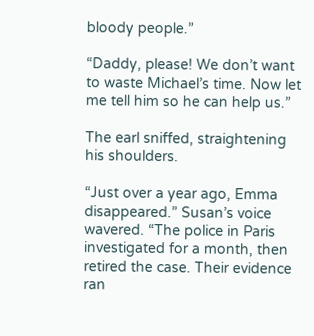bloody people.”

“Daddy, please! We don’t want to waste Michael’s time. Now let me tell him so he can help us.”

The earl sniffed, straightening his shoulders.

“Just over a year ago, Emma disappeared.” Susan’s voice wavered. “The police in Paris investigated for a month, then retired the case. Their evidence ran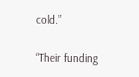cold.”

“Their funding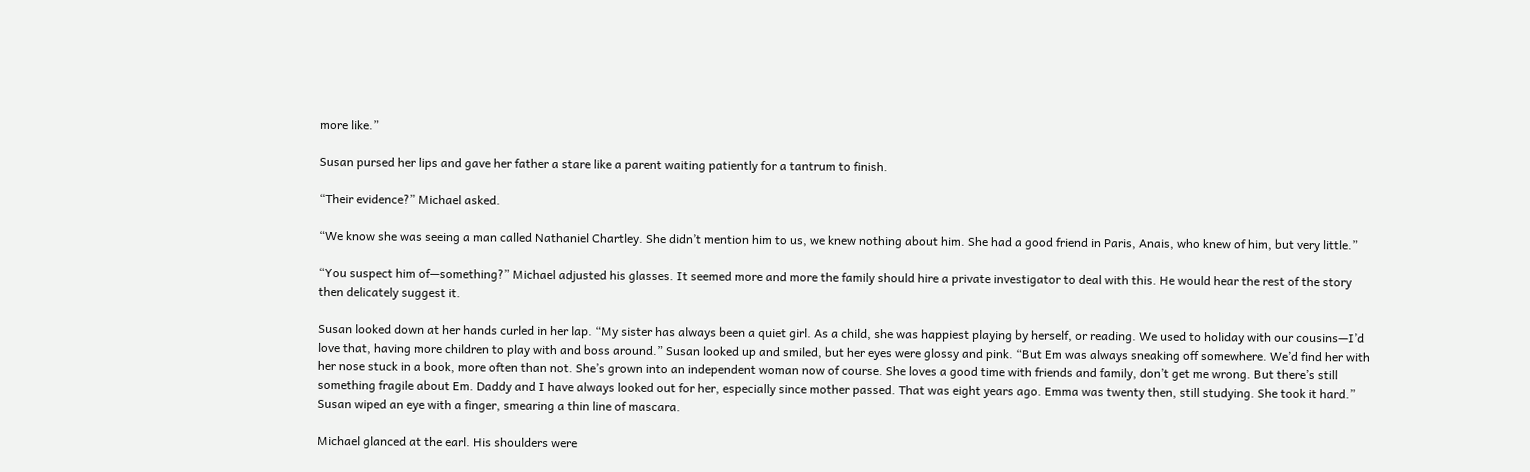more like.”

Susan pursed her lips and gave her father a stare like a parent waiting patiently for a tantrum to finish.

“Their evidence?” Michael asked.

“We know she was seeing a man called Nathaniel Chartley. She didn’t mention him to us, we knew nothing about him. She had a good friend in Paris, Anais, who knew of him, but very little.”

“You suspect him of—something?” Michael adjusted his glasses. It seemed more and more the family should hire a private investigator to deal with this. He would hear the rest of the story then delicately suggest it.

Susan looked down at her hands curled in her lap. “My sister has always been a quiet girl. As a child, she was happiest playing by herself, or reading. We used to holiday with our cousins—I’d love that, having more children to play with and boss around.” Susan looked up and smiled, but her eyes were glossy and pink. “But Em was always sneaking off somewhere. We’d find her with her nose stuck in a book, more often than not. She’s grown into an independent woman now of course. She loves a good time with friends and family, don’t get me wrong. But there’s still something fragile about Em. Daddy and I have always looked out for her, especially since mother passed. That was eight years ago. Emma was twenty then, still studying. She took it hard.” Susan wiped an eye with a finger, smearing a thin line of mascara.

Michael glanced at the earl. His shoulders were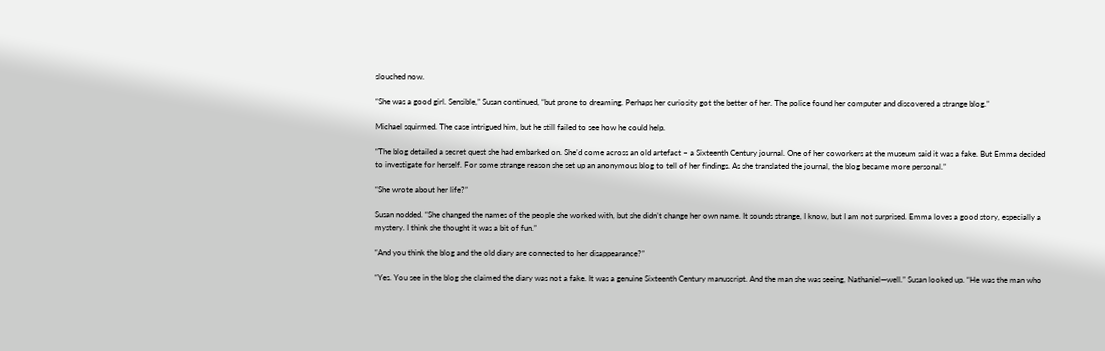slouched now.

“She was a good girl. Sensible,” Susan continued, “but prone to dreaming. Perhaps her curiosity got the better of her. The police found her computer and discovered a strange blog.”

Michael squirmed. The case intrigued him, but he still failed to see how he could help.

“The blog detailed a secret quest she had embarked on. She’d come across an old artefact – a Sixteenth Century journal. One of her coworkers at the museum said it was a fake. But Emma decided to investigate for herself. For some strange reason she set up an anonymous blog to tell of her findings. As she translated the journal, the blog became more personal.”

“She wrote about her life?”

Susan nodded. “She changed the names of the people she worked with, but she didn’t change her own name. It sounds strange, I know, but I am not surprised. Emma loves a good story, especially a mystery. I think she thought it was a bit of fun.”

“And you think the blog and the old diary are connected to her disappearance?”

“Yes. You see in the blog she claimed the diary was not a fake. It was a genuine Sixteenth Century manuscript. And the man she was seeing, Nathaniel—well.” Susan looked up. “He was the man who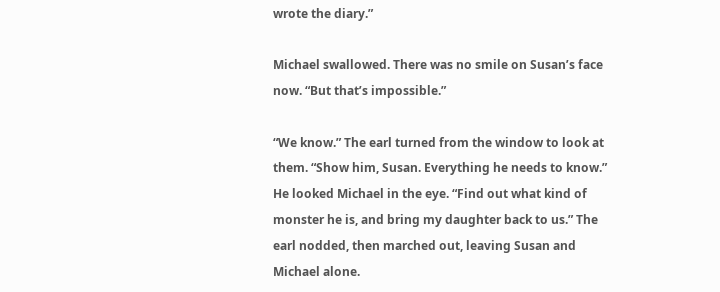wrote the diary.”

Michael swallowed. There was no smile on Susan’s face now. “But that’s impossible.”

“We know.” The earl turned from the window to look at them. “Show him, Susan. Everything he needs to know.” He looked Michael in the eye. “Find out what kind of monster he is, and bring my daughter back to us.” The earl nodded, then marched out, leaving Susan and Michael alone.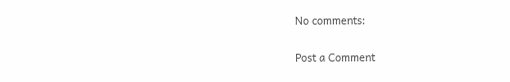No comments:

Post a Comment